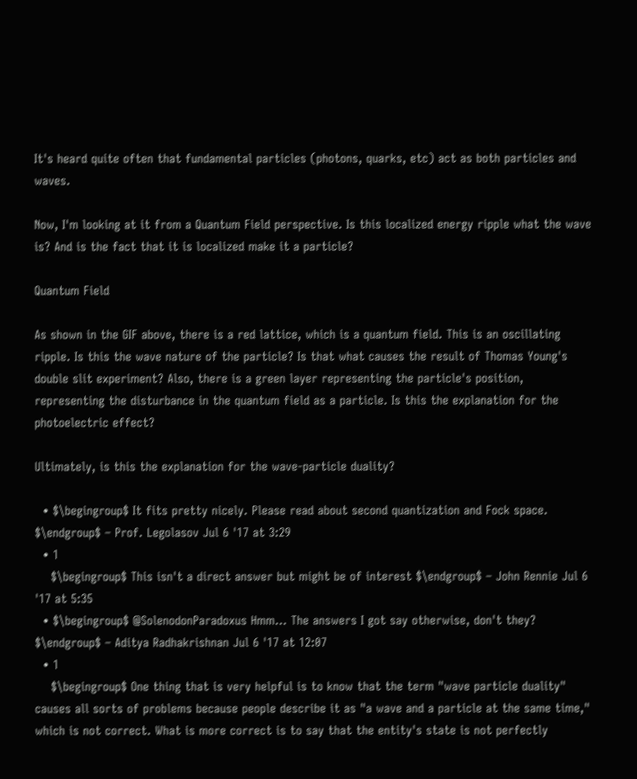It's heard quite often that fundamental particles (photons, quarks, etc) act as both particles and waves.

Now, I'm looking at it from a Quantum Field perspective. Is this localized energy ripple what the wave is? And is the fact that it is localized make it a particle?

Quantum Field

As shown in the GIF above, there is a red lattice, which is a quantum field. This is an oscillating ripple. Is this the wave nature of the particle? Is that what causes the result of Thomas Young's double slit experiment? Also, there is a green layer representing the particle's position, representing the disturbance in the quantum field as a particle. Is this the explanation for the photoelectric effect?

Ultimately, is this the explanation for the wave-particle duality?

  • $\begingroup$ It fits pretty nicely. Please read about second quantization and Fock space. $\endgroup$ – Prof. Legolasov Jul 6 '17 at 3:29
  • 1
    $\begingroup$ This isn't a direct answer but might be of interest $\endgroup$ – John Rennie Jul 6 '17 at 5:35
  • $\begingroup$ @SolenodonParadoxus Hmm... The answers I got say otherwise, don't they? $\endgroup$ – Aditya Radhakrishnan Jul 6 '17 at 12:07
  • 1
    $\begingroup$ One thing that is very helpful is to know that the term "wave particle duality" causes all sorts of problems because people describe it as "a wave and a particle at the same time," which is not correct. What is more correct is to say that the entity's state is not perfectly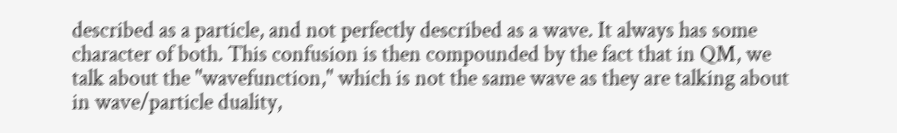described as a particle, and not perfectly described as a wave. It always has some character of both. This confusion is then compounded by the fact that in QM, we talk about the "wavefunction," which is not the same wave as they are talking about in wave/particle duality,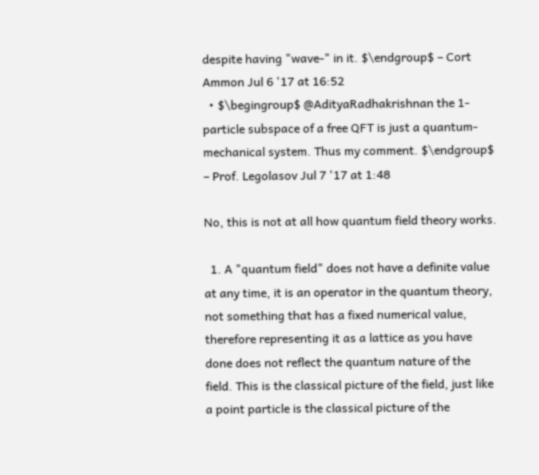despite having "wave-" in it. $\endgroup$ – Cort Ammon Jul 6 '17 at 16:52
  • $\begingroup$ @AdityaRadhakrishnan the 1-particle subspace of a free QFT is just a quantum-mechanical system. Thus my comment. $\endgroup$ – Prof. Legolasov Jul 7 '17 at 1:48

No, this is not at all how quantum field theory works.

  1. A "quantum field" does not have a definite value at any time, it is an operator in the quantum theory, not something that has a fixed numerical value, therefore representing it as a lattice as you have done does not reflect the quantum nature of the field. This is the classical picture of the field, just like a point particle is the classical picture of the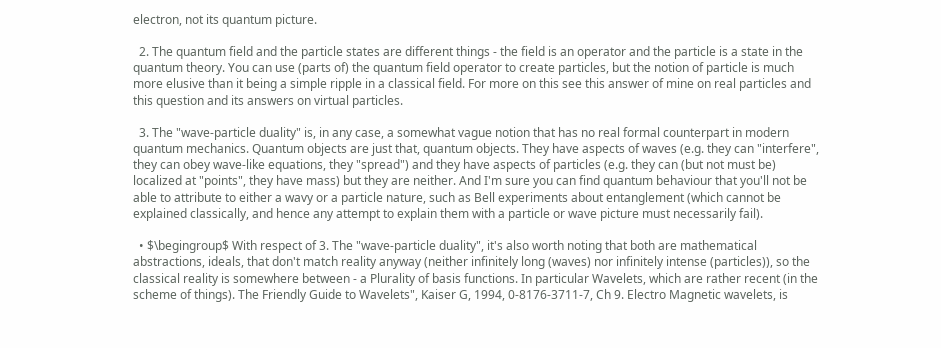electron, not its quantum picture.

  2. The quantum field and the particle states are different things - the field is an operator and the particle is a state in the quantum theory. You can use (parts of) the quantum field operator to create particles, but the notion of particle is much more elusive than it being a simple ripple in a classical field. For more on this see this answer of mine on real particles and this question and its answers on virtual particles.

  3. The "wave-particle duality" is, in any case, a somewhat vague notion that has no real formal counterpart in modern quantum mechanics. Quantum objects are just that, quantum objects. They have aspects of waves (e.g. they can "interfere", they can obey wave-like equations, they "spread") and they have aspects of particles (e.g. they can (but not must be) localized at "points", they have mass) but they are neither. And I'm sure you can find quantum behaviour that you'll not be able to attribute to either a wavy or a particle nature, such as Bell experiments about entanglement (which cannot be explained classically, and hence any attempt to explain them with a particle or wave picture must necessarily fail).

  • $\begingroup$ With respect of 3. The "wave-particle duality", it's also worth noting that both are mathematical abstractions, ideals, that don't match reality anyway (neither infinitely long (waves) nor infinitely intense (particles)), so the classical reality is somewhere between - a Plurality of basis functions. In particular Wavelets, which are rather recent (in the scheme of things). The Friendly Guide to Wavelets", Kaiser G, 1994, 0-8176-3711-7, Ch 9. Electro Magnetic wavelets, is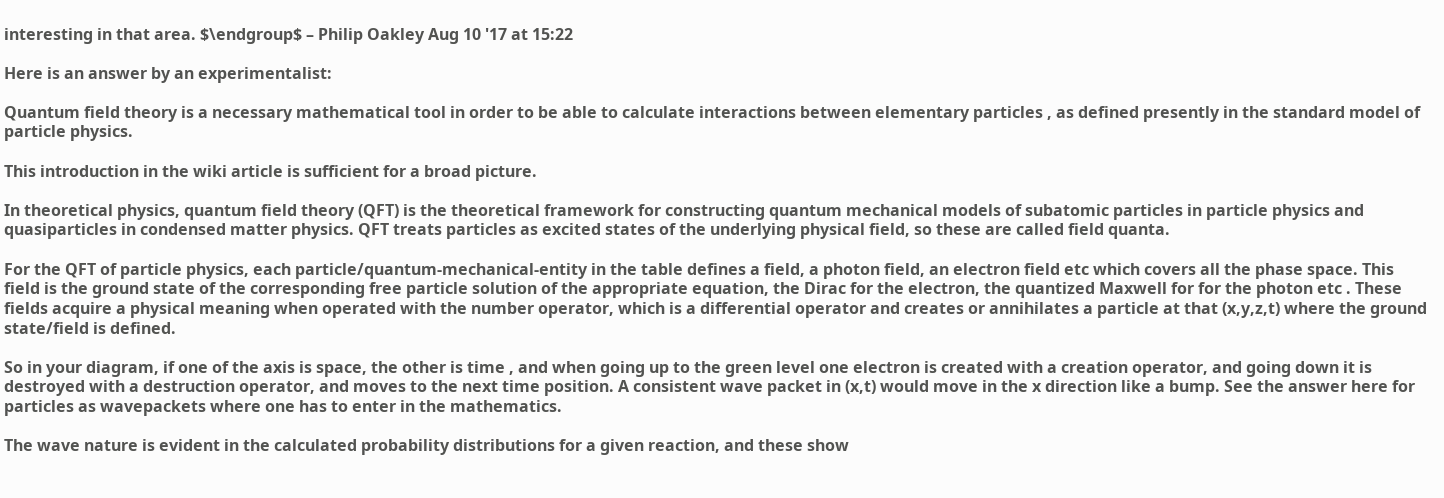interesting in that area. $\endgroup$ – Philip Oakley Aug 10 '17 at 15:22

Here is an answer by an experimentalist:

Quantum field theory is a necessary mathematical tool in order to be able to calculate interactions between elementary particles , as defined presently in the standard model of particle physics.

This introduction in the wiki article is sufficient for a broad picture.

In theoretical physics, quantum field theory (QFT) is the theoretical framework for constructing quantum mechanical models of subatomic particles in particle physics and quasiparticles in condensed matter physics. QFT treats particles as excited states of the underlying physical field, so these are called field quanta.

For the QFT of particle physics, each particle/quantum-mechanical-entity in the table defines a field, a photon field, an electron field etc which covers all the phase space. This field is the ground state of the corresponding free particle solution of the appropriate equation, the Dirac for the electron, the quantized Maxwell for for the photon etc . These fields acquire a physical meaning when operated with the number operator, which is a differential operator and creates or annihilates a particle at that (x,y,z,t) where the ground state/field is defined.

So in your diagram, if one of the axis is space, the other is time , and when going up to the green level one electron is created with a creation operator, and going down it is destroyed with a destruction operator, and moves to the next time position. A consistent wave packet in (x,t) would move in the x direction like a bump. See the answer here for particles as wavepackets where one has to enter in the mathematics.

The wave nature is evident in the calculated probability distributions for a given reaction, and these show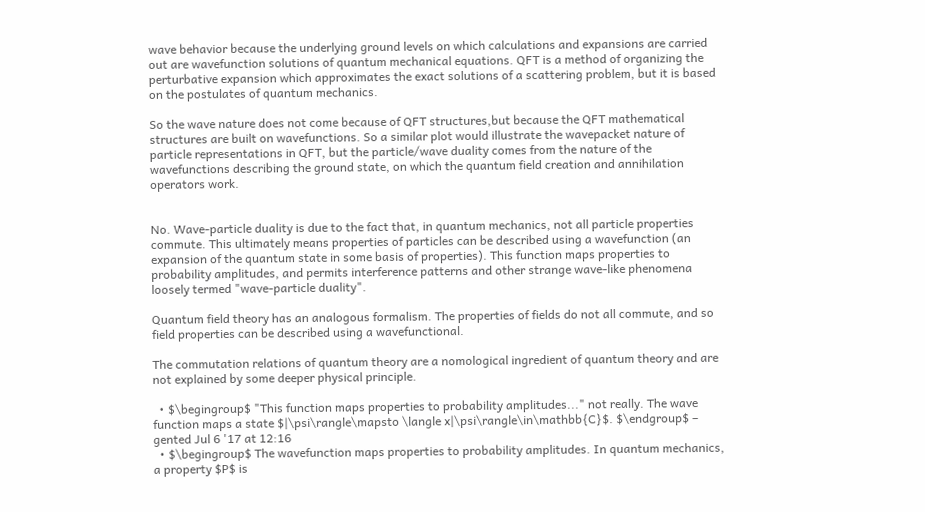wave behavior because the underlying ground levels on which calculations and expansions are carried out are wavefunction solutions of quantum mechanical equations. QFT is a method of organizing the perturbative expansion which approximates the exact solutions of a scattering problem, but it is based on the postulates of quantum mechanics.

So the wave nature does not come because of QFT structures,but because the QFT mathematical structures are built on wavefunctions. So a similar plot would illustrate the wavepacket nature of particle representations in QFT, but the particle/wave duality comes from the nature of the wavefunctions describing the ground state, on which the quantum field creation and annihilation operators work.


No. Wave-particle duality is due to the fact that, in quantum mechanics, not all particle properties commute. This ultimately means properties of particles can be described using a wavefunction (an expansion of the quantum state in some basis of properties). This function maps properties to probability amplitudes, and permits interference patterns and other strange wave-like phenomena loosely termed "wave-particle duality".

Quantum field theory has an analogous formalism. The properties of fields do not all commute, and so field properties can be described using a wavefunctional.

The commutation relations of quantum theory are a nomological ingredient of quantum theory and are not explained by some deeper physical principle.

  • $\begingroup$ "This function maps properties to probability amplitudes..." not really. The wave function maps a state $|\psi\rangle\mapsto \langle x|\psi\rangle\in\mathbb{C}$. $\endgroup$ – gented Jul 6 '17 at 12:16
  • $\begingroup$ The wavefunction maps properties to probability amplitudes. In quantum mechanics, a property $P$ is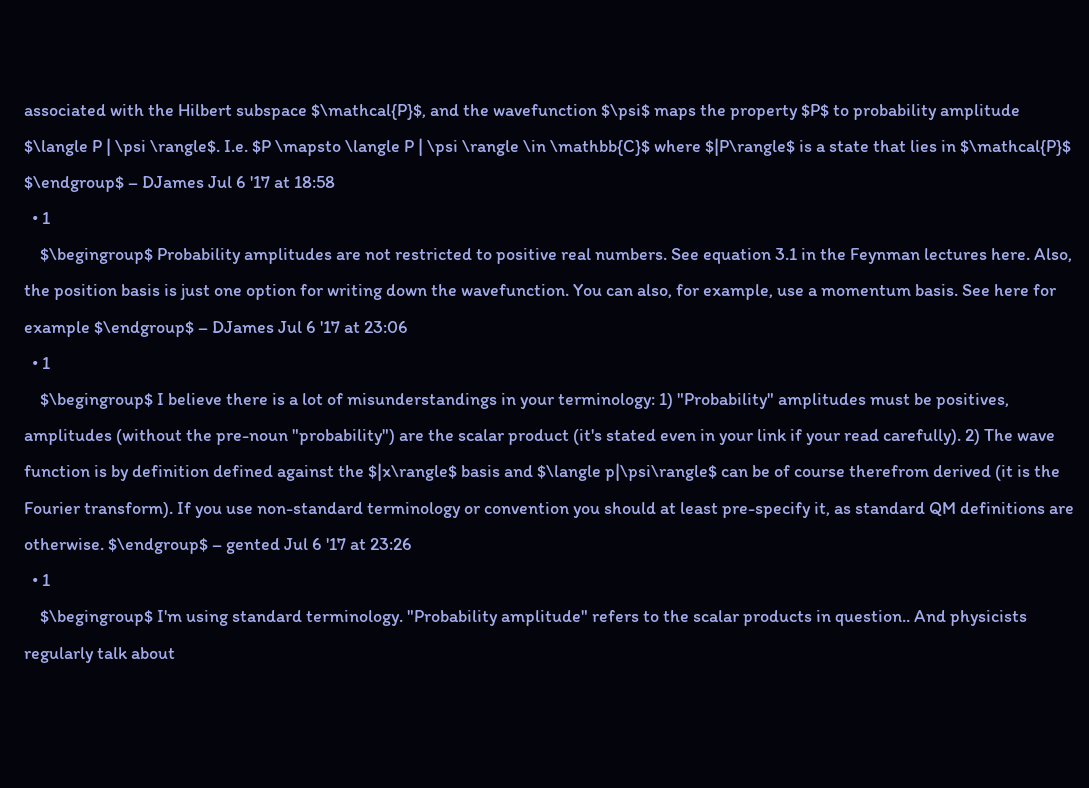associated with the Hilbert subspace $\mathcal{P}$, and the wavefunction $\psi$ maps the property $P$ to probability amplitude $\langle P | \psi \rangle$. I.e. $P \mapsto \langle P | \psi \rangle \in \mathbb{C}$ where $|P\rangle$ is a state that lies in $\mathcal{P}$ $\endgroup$ – DJames Jul 6 '17 at 18:58
  • 1
    $\begingroup$ Probability amplitudes are not restricted to positive real numbers. See equation 3.1 in the Feynman lectures here. Also, the position basis is just one option for writing down the wavefunction. You can also, for example, use a momentum basis. See here for example $\endgroup$ – DJames Jul 6 '17 at 23:06
  • 1
    $\begingroup$ I believe there is a lot of misunderstandings in your terminology: 1) "Probability" amplitudes must be positives, amplitudes (without the pre-noun "probability") are the scalar product (it's stated even in your link if your read carefully). 2) The wave function is by definition defined against the $|x\rangle$ basis and $\langle p|\psi\rangle$ can be of course therefrom derived (it is the Fourier transform). If you use non-standard terminology or convention you should at least pre-specify it, as standard QM definitions are otherwise. $\endgroup$ – gented Jul 6 '17 at 23:26
  • 1
    $\begingroup$ I'm using standard terminology. "Probability amplitude" refers to the scalar products in question.. And physicists regularly talk about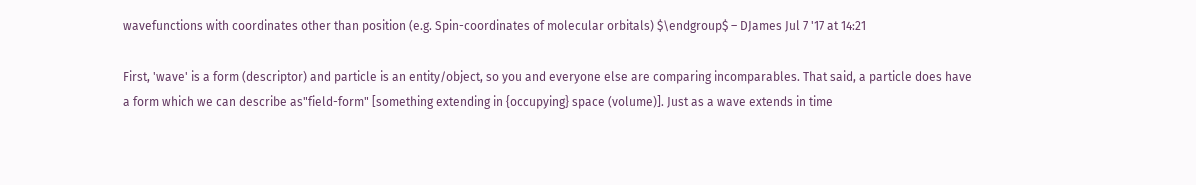wavefunctions with coordinates other than position (e.g. Spin-coordinates of molecular orbitals) $\endgroup$ – DJames Jul 7 '17 at 14:21

First, 'wave' is a form (descriptor) and particle is an entity/object, so you and everyone else are comparing incomparables. That said, a particle does have a form which we can describe as"field-form" [something extending in {occupying} space (volume)]. Just as a wave extends in time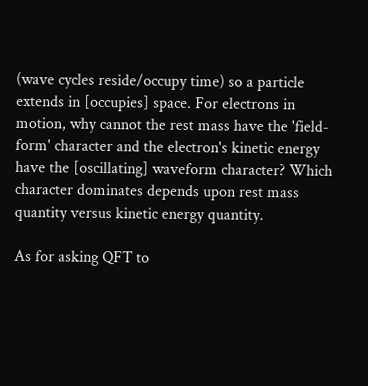(wave cycles reside/occupy time) so a particle extends in [occupies] space. For electrons in motion, why cannot the rest mass have the 'field-form' character and the electron's kinetic energy have the [oscillating] waveform character? Which character dominates depends upon rest mass quantity versus kinetic energy quantity.

As for asking QFT to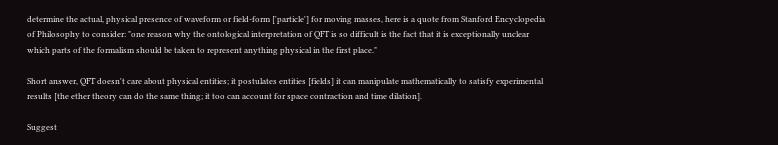determine the actual, physical presence of waveform or field-form ['particle'] for moving masses, here is a quote from Stanford Encyclopedia of Philosophy to consider: "one reason why the ontological interpretation of QFT is so difficult is the fact that it is exceptionally unclear which parts of the formalism should be taken to represent anything physical in the first place."

Short answer, QFT doesn't care about physical entities; it postulates entities [fields] it can manipulate mathematically to satisfy experimental results [the ether theory can do the same thing; it too can account for space contraction and time dilation].

Suggest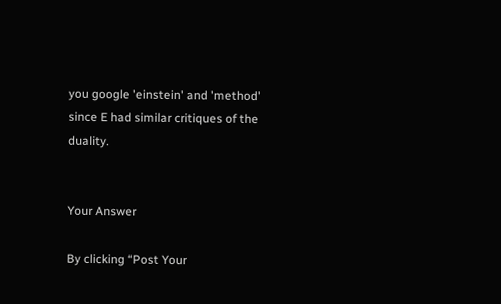you google 'einstein' and 'method' since E had similar critiques of the duality.


Your Answer

By clicking “Post Your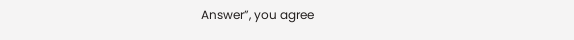Answer”, you agree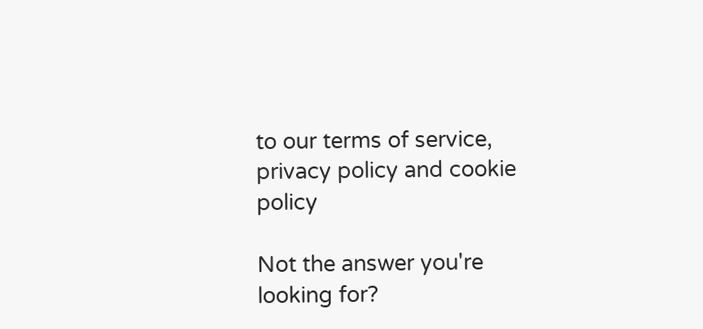to our terms of service, privacy policy and cookie policy

Not the answer you're looking for?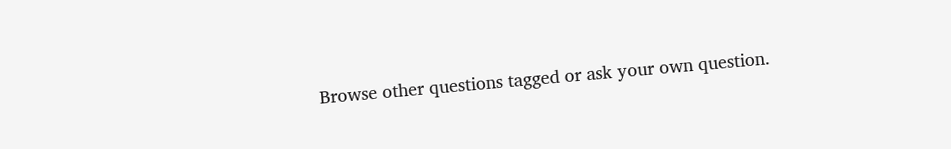Browse other questions tagged or ask your own question.